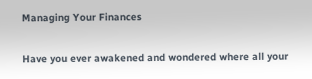Managing Your Finances

Have you ever awakened and wondered where all your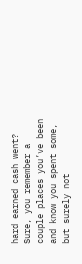hard earned cash went? Sure, you remember a couple places you’ve been and know you spent some, but surely not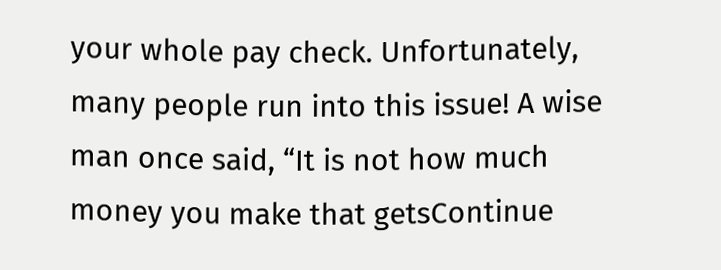your whole pay check. Unfortunately, many people run into this issue! A wise man once said, “It is not how much money you make that getsContinue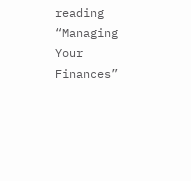reading “Managing Your Finances”